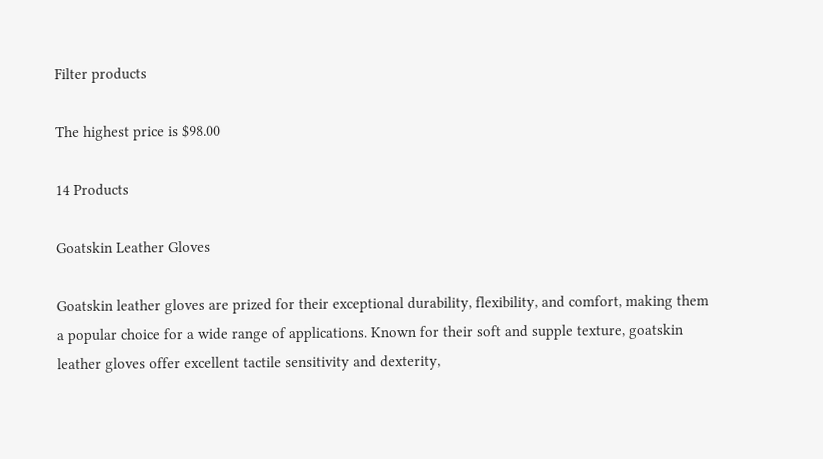Filter products

The highest price is $98.00

14 Products

Goatskin Leather Gloves

Goatskin leather gloves are prized for their exceptional durability, flexibility, and comfort, making them a popular choice for a wide range of applications. Known for their soft and supple texture, goatskin leather gloves offer excellent tactile sensitivity and dexterity,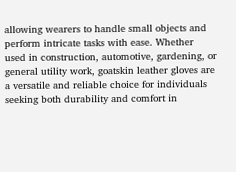allowing wearers to handle small objects and perform intricate tasks with ease. Whether used in construction, automotive, gardening, or general utility work, goatskin leather gloves are a versatile and reliable choice for individuals seeking both durability and comfort in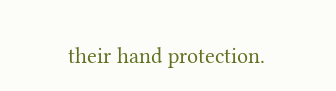their hand protection.